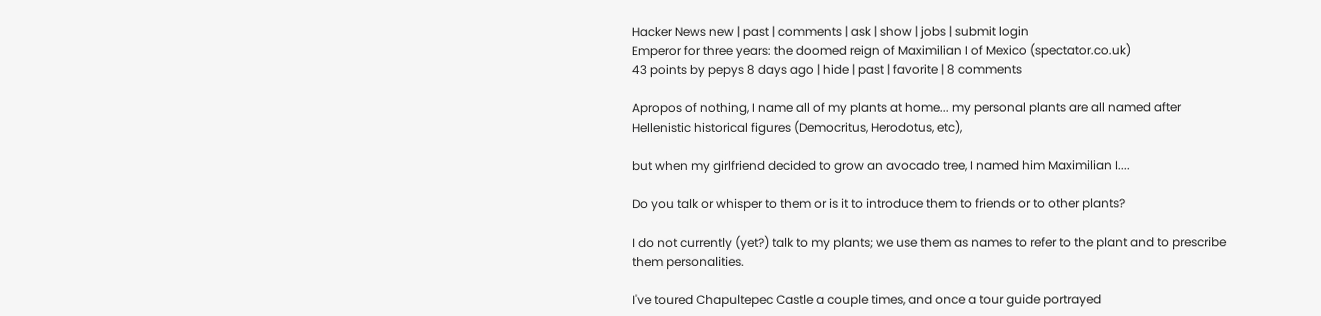Hacker News new | past | comments | ask | show | jobs | submit login
Emperor for three years: the doomed reign of Maximilian I of Mexico (spectator.co.uk)
43 points by pepys 8 days ago | hide | past | favorite | 8 comments

Apropos of nothing, I name all of my plants at home... my personal plants are all named after Hellenistic historical figures (Democritus, Herodotus, etc),

but when my girlfriend decided to grow an avocado tree, I named him Maximilian I....

Do you talk or whisper to them or is it to introduce them to friends or to other plants?

I do not currently (yet?) talk to my plants; we use them as names to refer to the plant and to prescribe them personalities.

I've toured Chapultepec Castle a couple times, and once a tour guide portrayed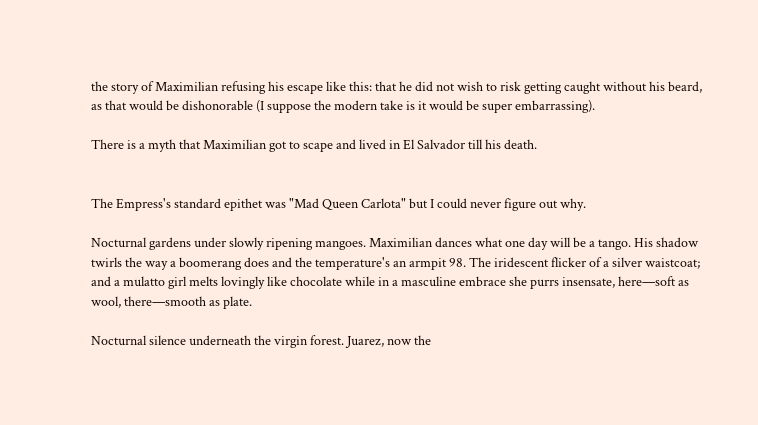the story of Maximilian refusing his escape like this: that he did not wish to risk getting caught without his beard, as that would be dishonorable (I suppose the modern take is it would be super embarrassing).

There is a myth that Maximilian got to scape and lived in El Salvador till his death.


The Empress's standard epithet was "Mad Queen Carlota" but I could never figure out why.

Nocturnal gardens under slowly ripening mangoes. Maximilian dances what one day will be a tango. His shadow twirls the way a boomerang does and the temperature's an armpit 98. The iridescent flicker of a silver waistcoat; and a mulatto girl melts lovingly like chocolate while in a masculine embrace she purrs insensate, here—soft as wool, there—smooth as plate.

Nocturnal silence underneath the virgin forest. Juarez, now the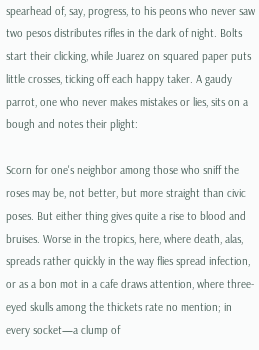spearhead of, say, progress, to his peons who never saw two pesos distributes rifles in the dark of night. Bolts start their clicking, while Juarez on squared paper puts little crosses, ticking off each happy taker. A gaudy parrot, one who never makes mistakes or lies, sits on a bough and notes their plight:

Scorn for one's neighbor among those who sniff the roses may be, not better, but more straight than civic poses. But either thing gives quite a rise to blood and bruises. Worse in the tropics, here, where death, alas, spreads rather quickly in the way flies spread infection, or as a bon mot in a cafe draws attention, where three-eyed skulls among the thickets rate no mention; in every socket—a clump of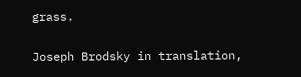grass.

Joseph Brodsky in translation,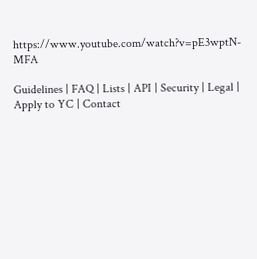https://www.youtube.com/watch?v=pE3wptN-MFA

Guidelines | FAQ | Lists | API | Security | Legal | Apply to YC | Contact